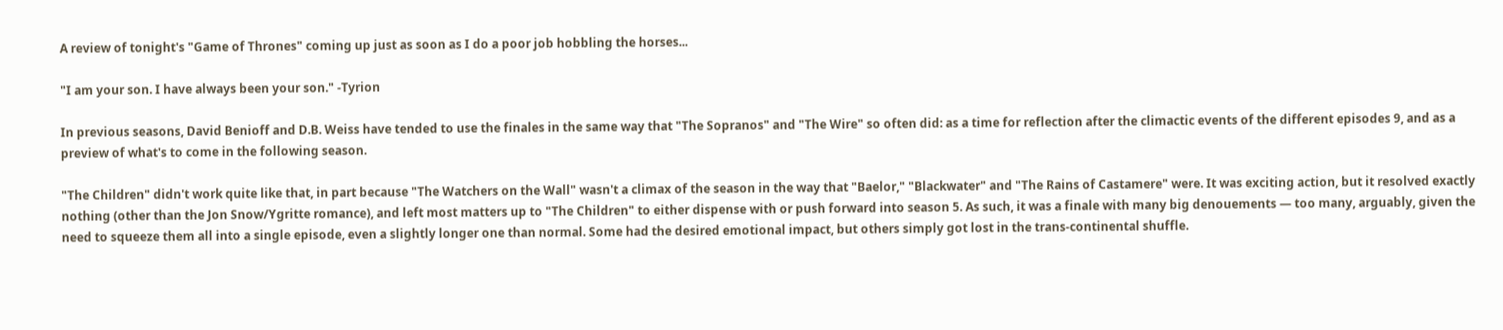A review of tonight's "Game of Thrones" coming up just as soon as I do a poor job hobbling the horses...

"I am your son. I have always been your son." -Tyrion

In previous seasons, David Benioff and D.B. Weiss have tended to use the finales in the same way that "The Sopranos" and "The Wire" so often did: as a time for reflection after the climactic events of the different episodes 9, and as a preview of what's to come in the following season.

"The Children" didn't work quite like that, in part because "The Watchers on the Wall" wasn't a climax of the season in the way that "Baelor," "Blackwater" and "The Rains of Castamere" were. It was exciting action, but it resolved exactly nothing (other than the Jon Snow/Ygritte romance), and left most matters up to "The Children" to either dispense with or push forward into season 5. As such, it was a finale with many big denouements — too many, arguably, given the need to squeeze them all into a single episode, even a slightly longer one than normal. Some had the desired emotional impact, but others simply got lost in the trans-continental shuffle.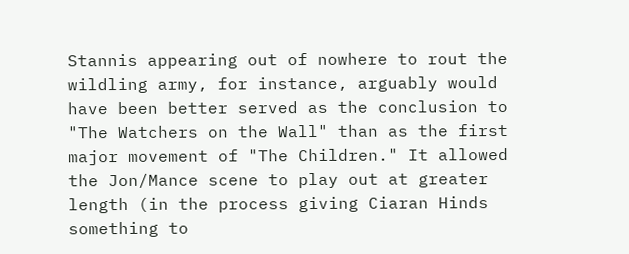Stannis appearing out of nowhere to rout the wildling army, for instance, arguably would have been better served as the conclusion to "The Watchers on the Wall" than as the first major movement of "The Children." It allowed the Jon/Mance scene to play out at greater length (in the process giving Ciaran Hinds something to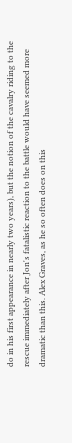do in his first appearance in nearly two years), but the notion of the cavalry riding to the rescue immediately after Jon's fatalistic reaction to the battle would have seemed more dramatic than this. Alex Graves, as he so often does on this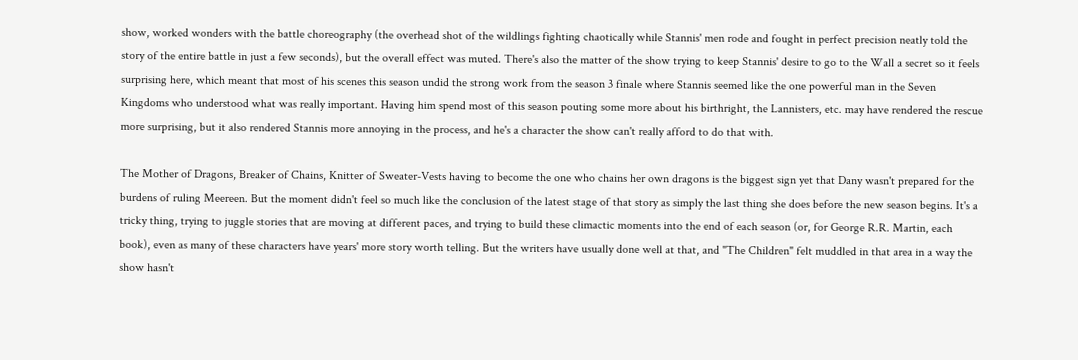show, worked wonders with the battle choreography (the overhead shot of the wildlings fighting chaotically while Stannis' men rode and fought in perfect precision neatly told the story of the entire battle in just a few seconds), but the overall effect was muted. There's also the matter of the show trying to keep Stannis' desire to go to the Wall a secret so it feels surprising here, which meant that most of his scenes this season undid the strong work from the season 3 finale where Stannis seemed like the one powerful man in the Seven Kingdoms who understood what was really important. Having him spend most of this season pouting some more about his birthright, the Lannisters, etc. may have rendered the rescue more surprising, but it also rendered Stannis more annoying in the process, and he's a character the show can't really afford to do that with.

The Mother of Dragons, Breaker of Chains, Knitter of Sweater-Vests having to become the one who chains her own dragons is the biggest sign yet that Dany wasn't prepared for the burdens of ruling Meereen. But the moment didn't feel so much like the conclusion of the latest stage of that story as simply the last thing she does before the new season begins. It's a tricky thing, trying to juggle stories that are moving at different paces, and trying to build these climactic moments into the end of each season (or, for George R.R. Martin, each book), even as many of these characters have years' more story worth telling. But the writers have usually done well at that, and "The Children" felt muddled in that area in a way the show hasn't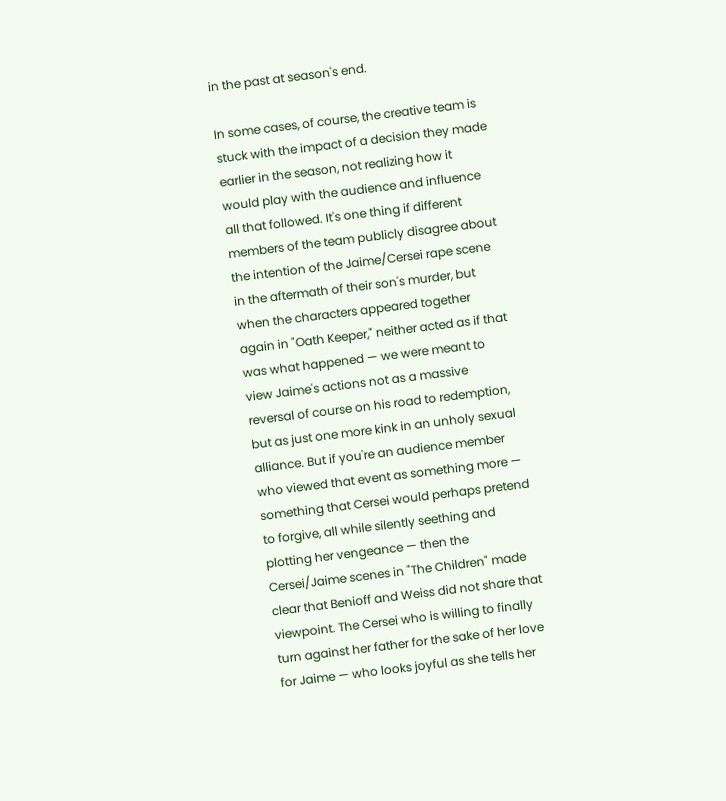in the past at season's end.

In some cases, of course, the creative team is stuck with the impact of a decision they made earlier in the season, not realizing how it would play with the audience and influence all that followed. It's one thing if different members of the team publicly disagree about the intention of the Jaime/Cersei rape scene in the aftermath of their son's murder, but when the characters appeared together again in "Oath Keeper," neither acted as if that was what happened — we were meant to view Jaime's actions not as a massive reversal of course on his road to redemption, but as just one more kink in an unholy sexual alliance. But if you're an audience member who viewed that event as something more — something that Cersei would perhaps pretend to forgive, all while silently seething and plotting her vengeance — then the Cersei/Jaime scenes in "The Children" made clear that Benioff and Weiss did not share that viewpoint. The Cersei who is willing to finally turn against her father for the sake of her love for Jaime — who looks joyful as she tells her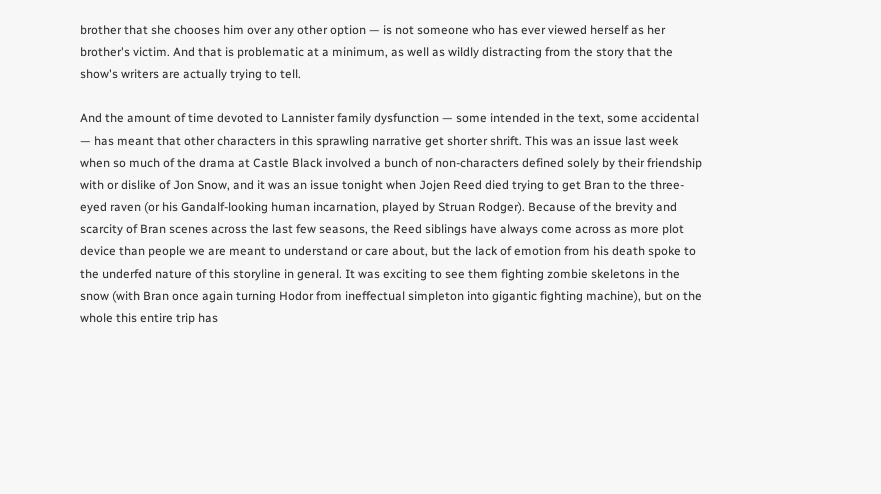brother that she chooses him over any other option — is not someone who has ever viewed herself as her brother's victim. And that is problematic at a minimum, as well as wildly distracting from the story that the show's writers are actually trying to tell.

And the amount of time devoted to Lannister family dysfunction — some intended in the text, some accidental — has meant that other characters in this sprawling narrative get shorter shrift. This was an issue last week when so much of the drama at Castle Black involved a bunch of non-characters defined solely by their friendship with or dislike of Jon Snow, and it was an issue tonight when Jojen Reed died trying to get Bran to the three-eyed raven (or his Gandalf-looking human incarnation, played by Struan Rodger). Because of the brevity and scarcity of Bran scenes across the last few seasons, the Reed siblings have always come across as more plot device than people we are meant to understand or care about, but the lack of emotion from his death spoke to the underfed nature of this storyline in general. It was exciting to see them fighting zombie skeletons in the snow (with Bran once again turning Hodor from ineffectual simpleton into gigantic fighting machine), but on the whole this entire trip has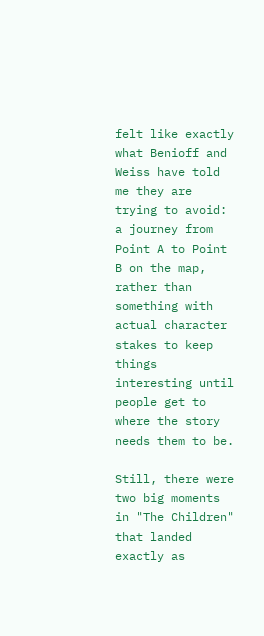felt like exactly what Benioff and Weiss have told me they are trying to avoid: a journey from Point A to Point B on the map, rather than something with actual character stakes to keep things interesting until people get to where the story needs them to be.

Still, there were two big moments in "The Children" that landed exactly as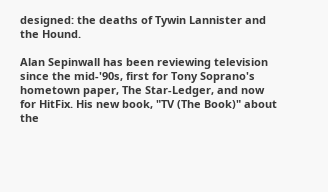designed: the deaths of Tywin Lannister and the Hound.

Alan Sepinwall has been reviewing television since the mid-'90s, first for Tony Soprano's hometown paper, The Star-Ledger, and now for HitFix. His new book, "TV (The Book)" about the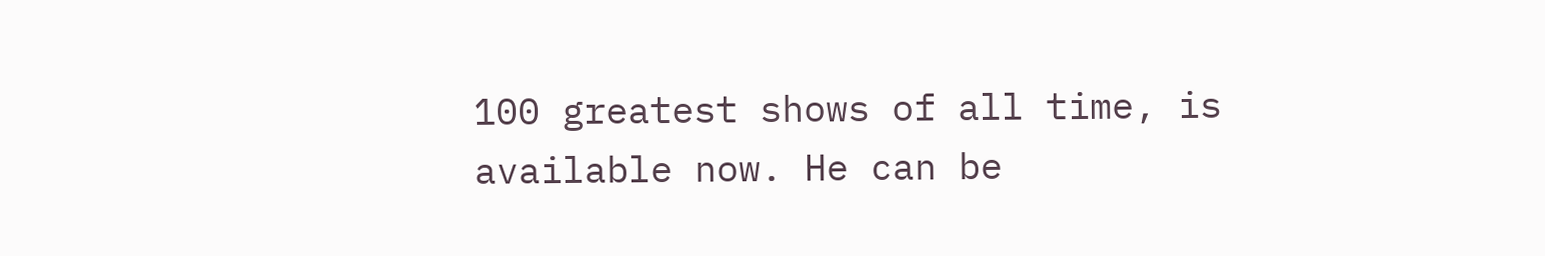100 greatest shows of all time, is available now. He can be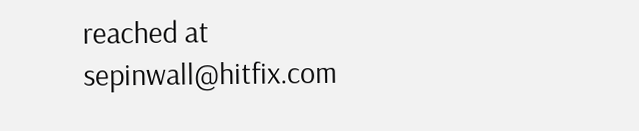reached at sepinwall@hitfix.com